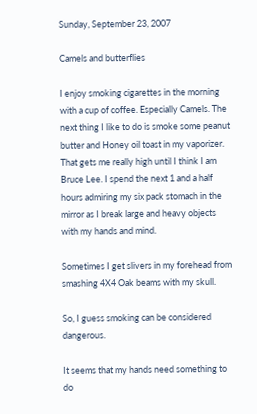Sunday, September 23, 2007

Camels and butterflies

I enjoy smoking cigarettes in the morning with a cup of coffee. Especially Camels. The next thing I like to do is smoke some peanut butter and Honey oil toast in my vaporizer. That gets me really high until I think I am Bruce Lee. I spend the next 1 and a half hours admiring my six pack stomach in the mirror as I break large and heavy objects with my hands and mind.

Sometimes I get slivers in my forehead from smashing 4X4 Oak beams with my skull.

So, I guess smoking can be considered dangerous.

It seems that my hands need something to do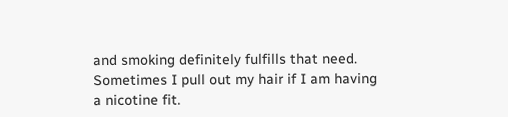and smoking definitely fulfills that need. Sometimes I pull out my hair if I am having a nicotine fit.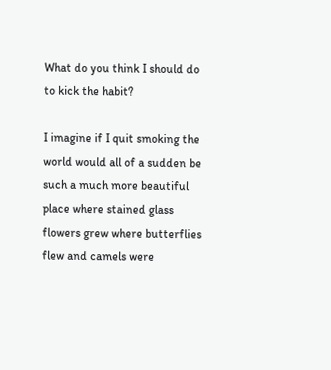What do you think I should do to kick the habit?

I imagine if I quit smoking the world would all of a sudden be such a much more beautiful place where stained glass flowers grew where butterflies flew and camels were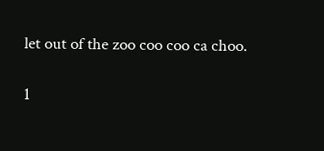let out of the zoo coo coo ca choo.

1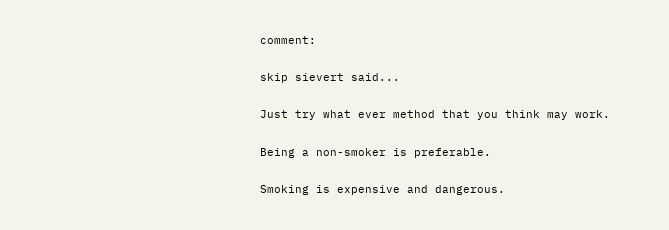comment:

skip sievert said...

Just try what ever method that you think may work.

Being a non-smoker is preferable.

Smoking is expensive and dangerous.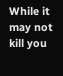While it may not kill you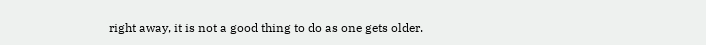right away, it is not a good thing to do as one gets older.